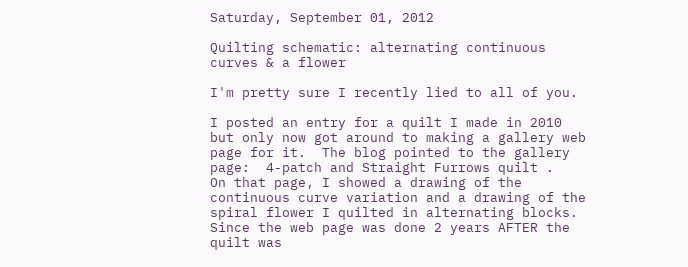Saturday, September 01, 2012

Quilting schematic: alternating continuous curves & a flower

I'm pretty sure I recently lied to all of you.

I posted an entry for a quilt I made in 2010 but only now got around to making a gallery web page for it.  The blog pointed to the gallery page:  4-patch and Straight Furrows quilt .   On that page, I showed a drawing of the continuous curve variation and a drawing of the spiral flower I quilted in alternating blocks.  Since the web page was done 2 years AFTER the quilt was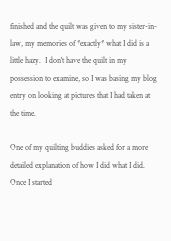finished and the quilt was given to my sister-in-law, my memories of *exactly* what I did is a little hazy.  I don't have the quilt in my possession to examine, so I was basing my blog entry on looking at pictures that I had taken at the time.

One of my quilting buddies asked for a more detailed explanation of how I did what I did.  Once I started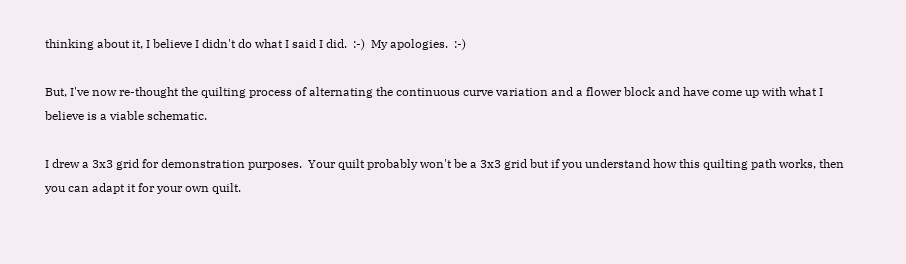thinking about it, I believe I didn't do what I said I did.  :-)  My apologies.  :-)

But, I've now re-thought the quilting process of alternating the continuous curve variation and a flower block and have come up with what I believe is a viable schematic.

I drew a 3x3 grid for demonstration purposes.  Your quilt probably won't be a 3x3 grid but if you understand how this quilting path works, then you can adapt it for your own quilt.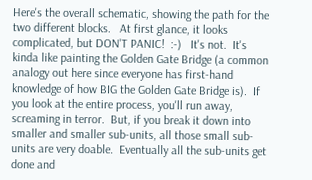Here's the overall schematic, showing the path for the two different blocks.   At first glance, it looks complicated, but DON'T PANIC!  :-)   It's not.  It's kinda like painting the Golden Gate Bridge (a common analogy out here since everyone has first-hand knowledge of how BIG the Golden Gate Bridge is).  If you look at the entire process, you'll run away,  screaming in terror.  But, if you break it down into smaller and smaller sub-units, all those small sub-units are very doable.  Eventually all the sub-units get done and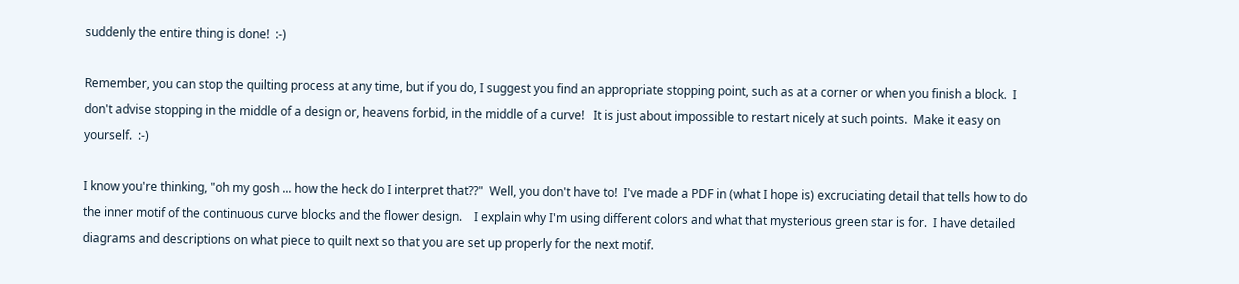suddenly the entire thing is done!  :-)

Remember, you can stop the quilting process at any time, but if you do, I suggest you find an appropriate stopping point, such as at a corner or when you finish a block.  I don't advise stopping in the middle of a design or, heavens forbid, in the middle of a curve!   It is just about impossible to restart nicely at such points.  Make it easy on yourself.  :-)

I know you're thinking, "oh my gosh ... how the heck do I interpret that??"  Well, you don't have to!  I've made a PDF in (what I hope is) excruciating detail that tells how to do the inner motif of the continuous curve blocks and the flower design.    I explain why I'm using different colors and what that mysterious green star is for.  I have detailed diagrams and descriptions on what piece to quilt next so that you are set up properly for the next motif.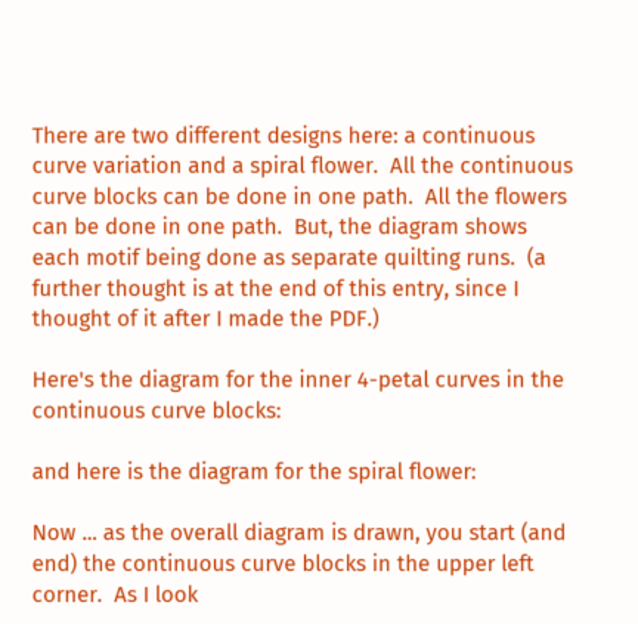There are two different designs here: a continuous curve variation and a spiral flower.  All the continuous curve blocks can be done in one path.  All the flowers can be done in one path.  But, the diagram shows each motif being done as separate quilting runs.  (a further thought is at the end of this entry, since I thought of it after I made the PDF.)

Here's the diagram for the inner 4-petal curves in the continuous curve blocks:

and here is the diagram for the spiral flower:

Now ... as the overall diagram is drawn, you start (and end) the continuous curve blocks in the upper left corner.  As I look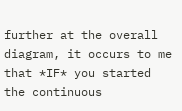further at the overall diagram, it occurs to me that *IF* you started the continuous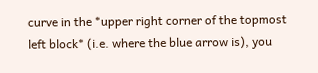curve in the *upper right corner of the topmost left block* (i.e. where the blue arrow is), you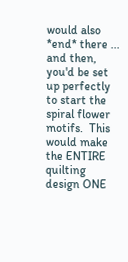would also *end* there ... and then, you'd be set up perfectly to start the spiral flower motifs.  This would make the ENTIRE quilting design ONE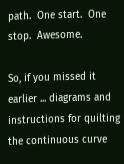path.  One start.  One stop.  Awesome.

So, if you missed it earlier ... diagrams and instructions for quilting the continuous curve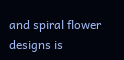and spiral flower designs is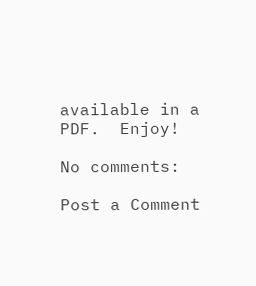available in a PDF.  Enjoy!

No comments:

Post a Comment